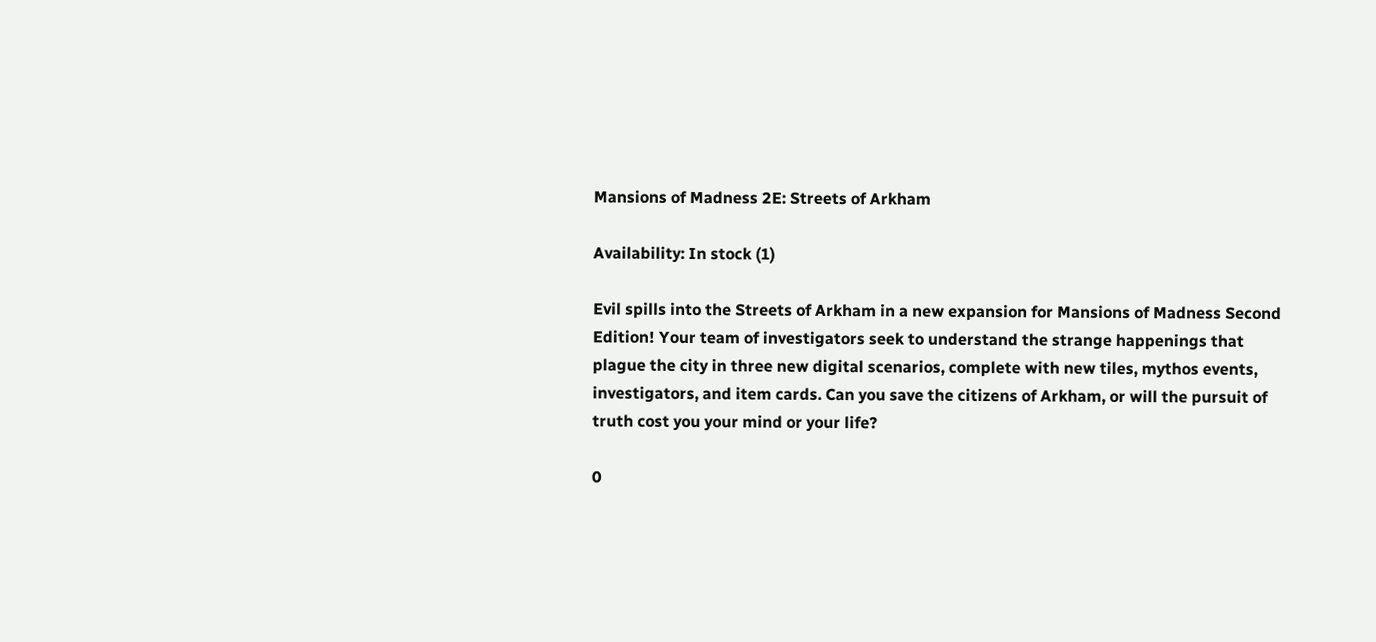Mansions of Madness 2E: Streets of Arkham

Availability: In stock (1)

Evil spills into the Streets of Arkham in a new expansion for Mansions of Madness Second Edition! Your team of investigators seek to understand the strange happenings that plague the city in three new digital scenarios, complete with new tiles, mythos events, investigators, and item cards. Can you save the citizens of Arkham, or will the pursuit of truth cost you your mind or your life?

0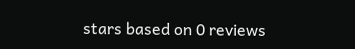stars based on 0 reviews